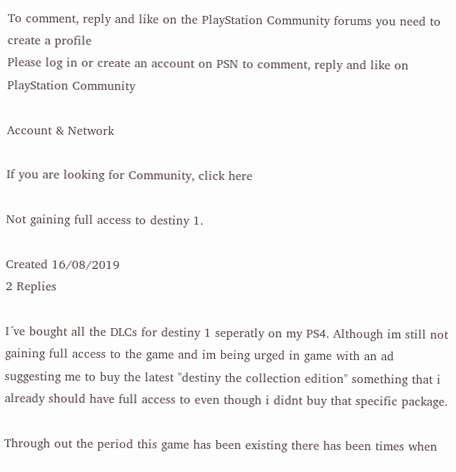To comment, reply and like on the PlayStation Community forums you need to create a profile
Please log in or create an account on PSN to comment, reply and like on PlayStation Community

Account & Network

If you are looking for Community, click here

Not gaining full access to destiny 1.

Created 16/08/2019
2 Replies

I´ve bought all the DLCs for destiny 1 seperatly on my PS4. Although im still not gaining full access to the game and im being urged in game with an ad suggesting me to buy the latest "destiny the collection edition" something that i already should have full access to even though i didnt buy that specific package.

Through out the period this game has been existing there has been times when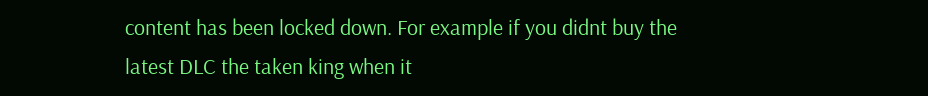content has been locked down. For example if you didnt buy the latest DLC the taken king when it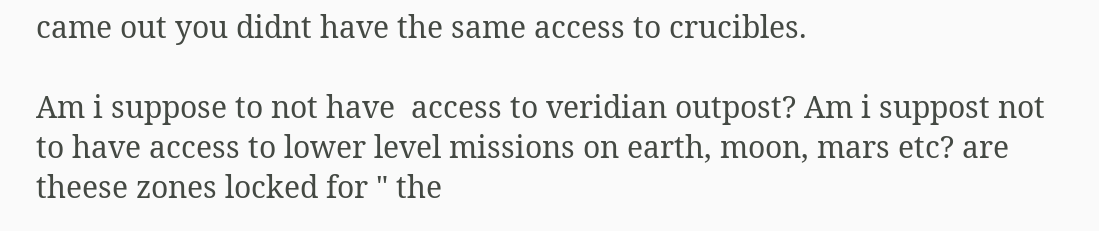came out you didnt have the same access to crucibles.

Am i suppose to not have  access to veridian outpost? Am i suppost not to have access to lower level missions on earth, moon, mars etc? are theese zones locked for " the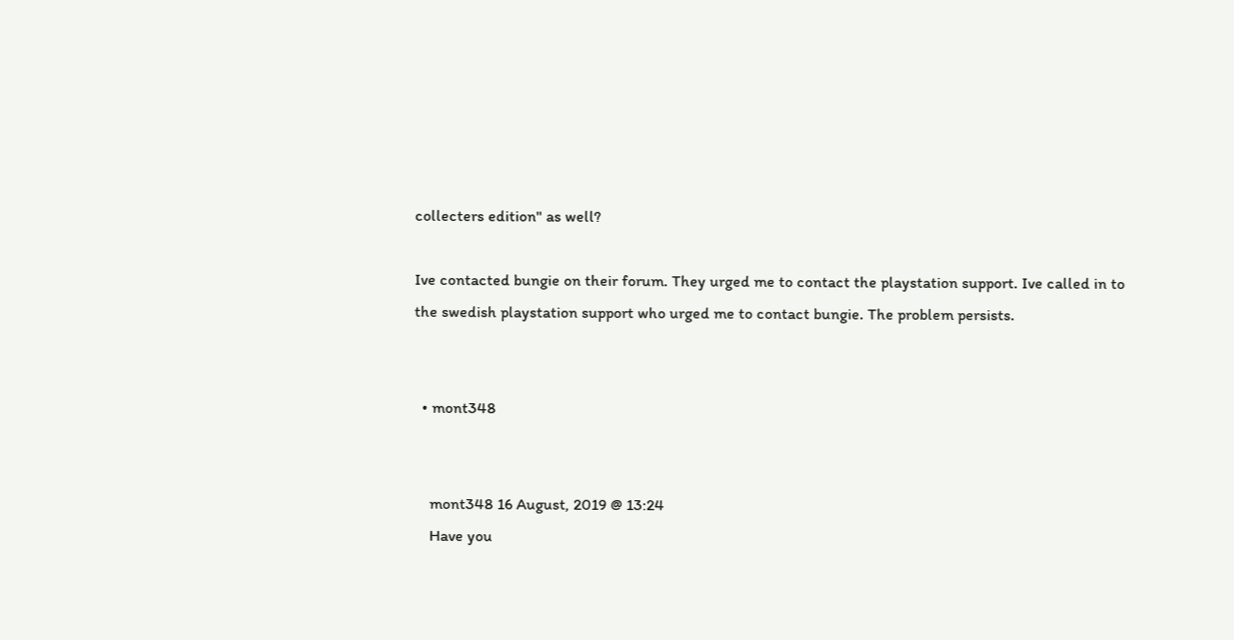collecters edition" as well?

Ive contacted bungie on their forum. They urged me to contact the playstation support. Ive called in to the swedish playstation support who urged me to contact bungie. The problem persists.


  • mont348


    mont348 16 August, 2019 @ 13:24
    Have you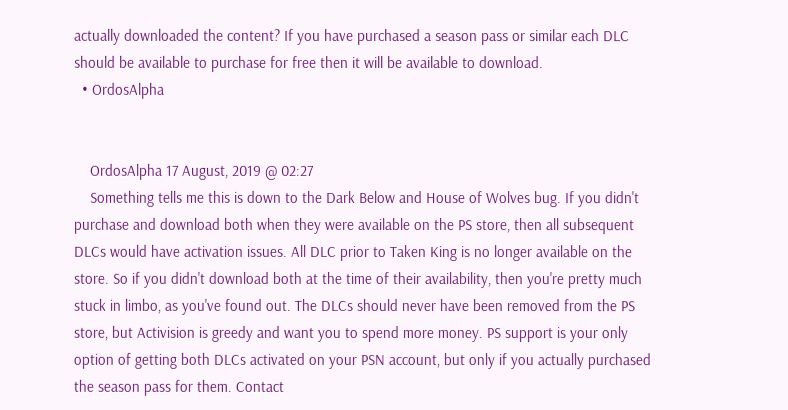actually downloaded the content? If you have purchased a season pass or similar each DLC should be available to purchase for free then it will be available to download.
  • OrdosAlpha


    OrdosAlpha 17 August, 2019 @ 02:27
    Something tells me this is down to the Dark Below and House of Wolves bug. If you didn't purchase and download both when they were available on the PS store, then all subsequent DLCs would have activation issues. All DLC prior to Taken King is no longer available on the store. So if you didn't download both at the time of their availability, then you're pretty much stuck in limbo, as you've found out. The DLCs should never have been removed from the PS store, but Activision is greedy and want you to spend more money. PS support is your only option of getting both DLCs activated on your PSN account, but only if you actually purchased the season pass for them. Contact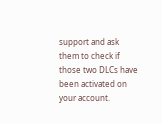support and ask them to check if those two DLCs have been activated on your account.